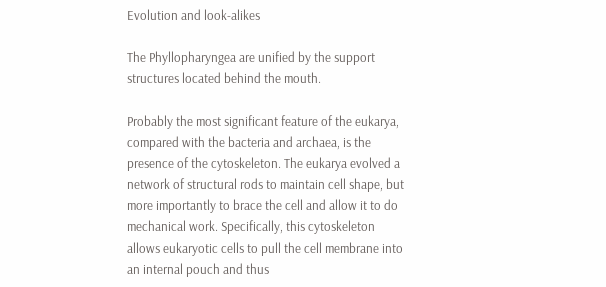Evolution and look-alikes

The Phyllopharyngea are unified by the support structures located behind the mouth.

Probably the most significant feature of the eukarya, compared with the bacteria and archaea, is the presence of the cytoskeleton. The eukarya evolved a network of structural rods to maintain cell shape, but more importantly to brace the cell and allow it to do mechanical work. Specifically, this cytoskeleton allows eukaryotic cells to pull the cell membrane into an internal pouch and thus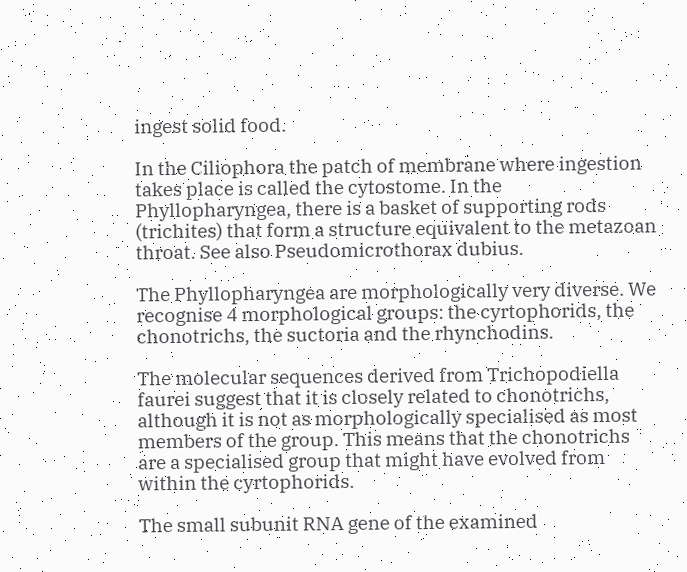ingest solid food.

In the Ciliophora the patch of membrane where ingestion takes place is called the cytostome. In the Phyllopharyngea, there is a basket of supporting rods (trichites) that form a structure equivalent to the metazoan throat. See also Pseudomicrothorax dubius.

The Phyllopharyngea are morphologically very diverse. We recognise 4 morphological groups: the cyrtophorids, the chonotrichs, the suctoria and the rhynchodins.

The molecular sequences derived from Trichopodiella faurei suggest that it is closely related to chonotrichs, although it is not as morphologically specialised as most members of the group. This means that the chonotrichs are a specialised group that might have evolved from within the cyrtophorids.

The small subunit RNA gene of the examined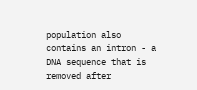population also contains an intron - a DNA sequence that is removed after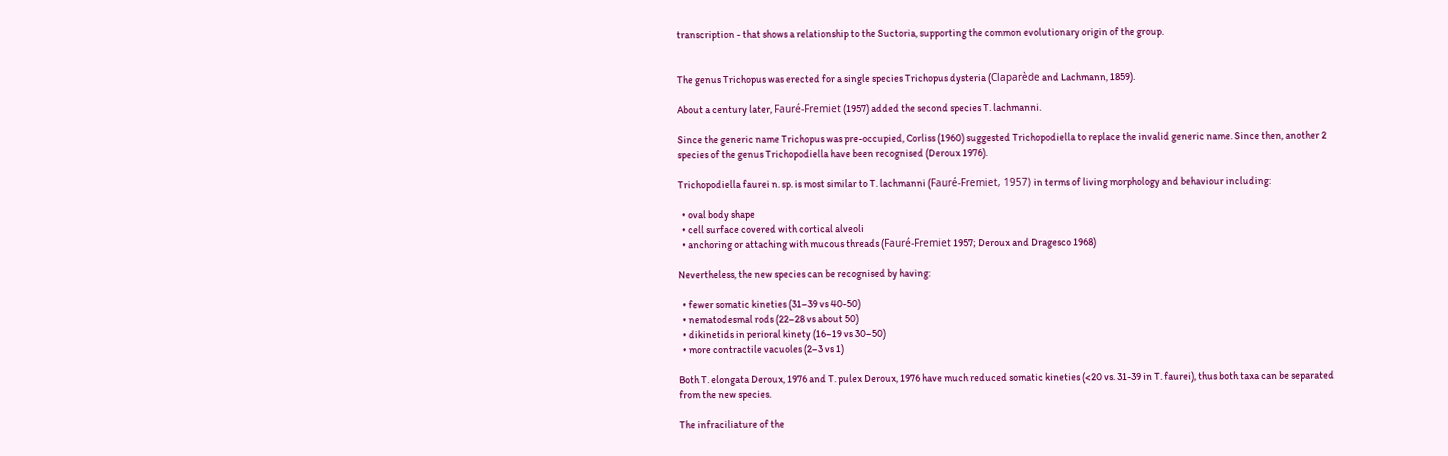transcription - that shows a relationship to the Suctoria, supporting the common evolutionary origin of the group.


The genus Trichopus was erected for a single species Trichopus dysteria (Claparède and Lachmann, 1859).

About a century later, Fauré-Fremiet (1957) added the second species T. lachmanni.

Since the generic name Trichopus was pre-occupied, Corliss (1960) suggested Trichopodiella to replace the invalid generic name. Since then, another 2 species of the genus Trichopodiella have been recognised (Deroux 1976).

Trichopodiella faurei n. sp. is most similar to T. lachmanni (Fauré-Fremiet, 1957) in terms of living morphology and behaviour including:

  • oval body shape
  • cell surface covered with cortical alveoli
  • anchoring or attaching with mucous threads (Fauré-Fremiet 1957; Deroux and Dragesco 1968)

Nevertheless, the new species can be recognised by having:

  • fewer somatic kineties (31–39 vs 40-50)
  • nematodesmal rods (22–28 vs about 50)
  • dikinetids in perioral kinety (16–19 vs 30–50)
  • more contractile vacuoles (2–3 vs 1)

Both T. elongata Deroux, 1976 and T. pulex Deroux, 1976 have much reduced somatic kineties (<20 vs. 31-39 in T. faurei), thus both taxa can be separated from the new species.

The infraciliature of the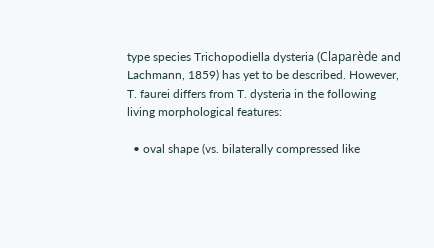type species Trichopodiella dysteria (Claparède and Lachmann, 1859) has yet to be described. However, T. faurei differs from T. dysteria in the following living morphological features:

  • oval shape (vs. bilaterally compressed like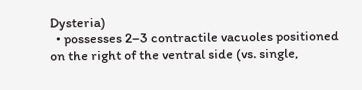Dysteria)
  • possesses 2–3 contractile vacuoles positioned on the right of the ventral side (vs. single,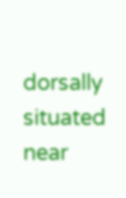dorsally situated near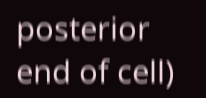posterior end of cell)